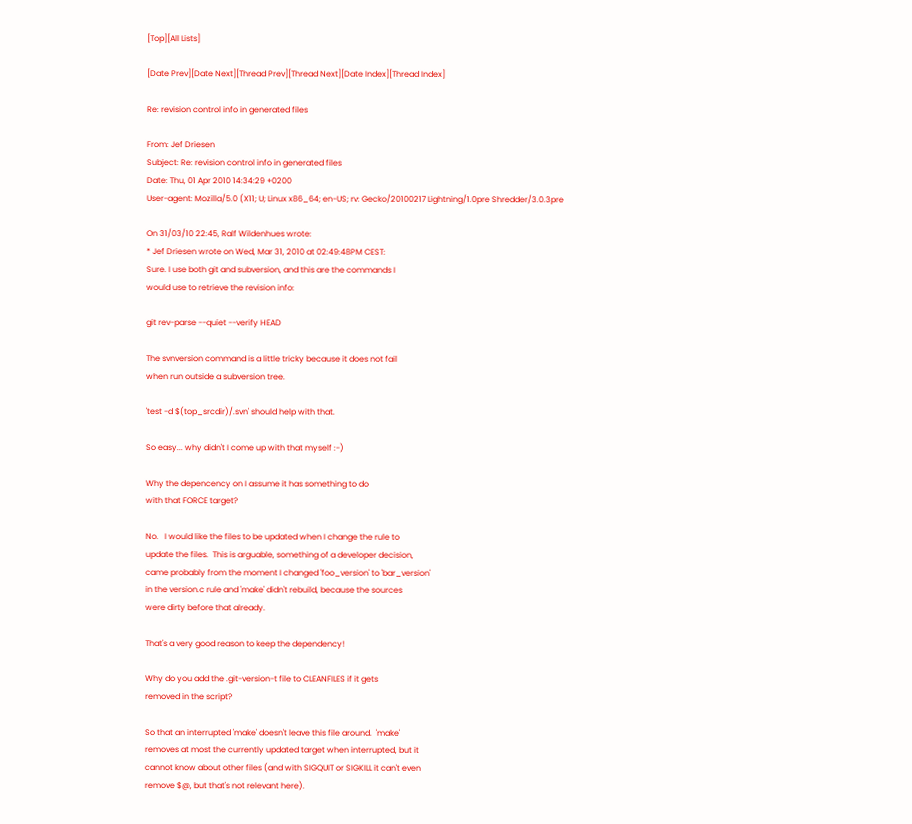[Top][All Lists]

[Date Prev][Date Next][Thread Prev][Thread Next][Date Index][Thread Index]

Re: revision control info in generated files

From: Jef Driesen
Subject: Re: revision control info in generated files
Date: Thu, 01 Apr 2010 14:34:29 +0200
User-agent: Mozilla/5.0 (X11; U; Linux x86_64; en-US; rv: Gecko/20100217 Lightning/1.0pre Shredder/3.0.3pre

On 31/03/10 22:45, Ralf Wildenhues wrote:
* Jef Driesen wrote on Wed, Mar 31, 2010 at 02:49:48PM CEST:
Sure. I use both git and subversion, and this are the commands I
would use to retrieve the revision info:

git rev-parse --quiet --verify HEAD

The svnversion command is a little tricky because it does not fail
when run outside a subversion tree.

'test -d $(top_srcdir)/.svn' should help with that.

So easy... why didn't I come up with that myself :-)

Why the depencency on I assume it has something to do
with that FORCE target?

No.   I would like the files to be updated when I change the rule to
update the files.  This is arguable, something of a developer decision,
came probably from the moment I changed 'foo_version' to 'bar_version'
in the version.c rule and 'make' didn't rebuild, because the sources
were dirty before that already.

That's a very good reason to keep the dependency!

Why do you add the .git-version-t file to CLEANFILES if it gets
removed in the script?

So that an interrupted 'make' doesn't leave this file around.  'make'
removes at most the currently updated target when interrupted, but it
cannot know about other files (and with SIGQUIT or SIGKILL it can't even
remove $@, but that's not relevant here).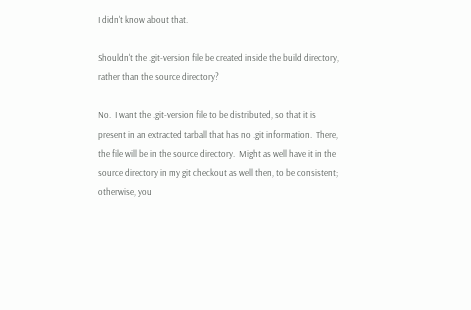I didn't know about that.

Shouldn't the .git-version file be created inside the build directory,
rather than the source directory?

No.  I want the .git-version file to be distributed, so that it is
present in an extracted tarball that has no .git information.  There,
the file will be in the source directory.  Might as well have it in the
source directory in my git checkout as well then, to be consistent;
otherwise, you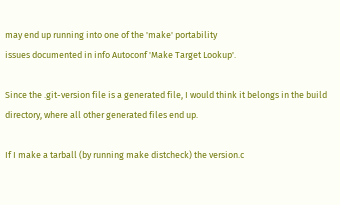may end up running into one of the 'make' portability
issues documented in info Autoconf 'Make Target Lookup'.

Since the .git-version file is a generated file, I would think it belongs in the build directory, where all other generated files end up.

If I make a tarball (by running make distcheck) the version.c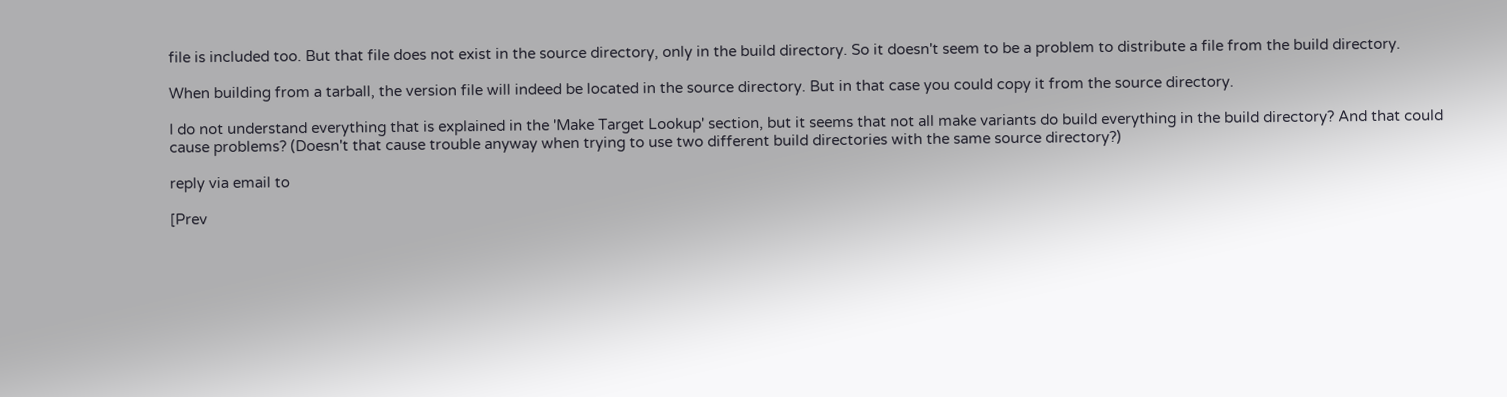file is included too. But that file does not exist in the source directory, only in the build directory. So it doesn't seem to be a problem to distribute a file from the build directory.

When building from a tarball, the version file will indeed be located in the source directory. But in that case you could copy it from the source directory.

I do not understand everything that is explained in the 'Make Target Lookup' section, but it seems that not all make variants do build everything in the build directory? And that could cause problems? (Doesn't that cause trouble anyway when trying to use two different build directories with the same source directory?)

reply via email to

[Prev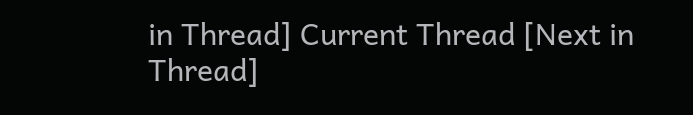in Thread] Current Thread [Next in Thread]